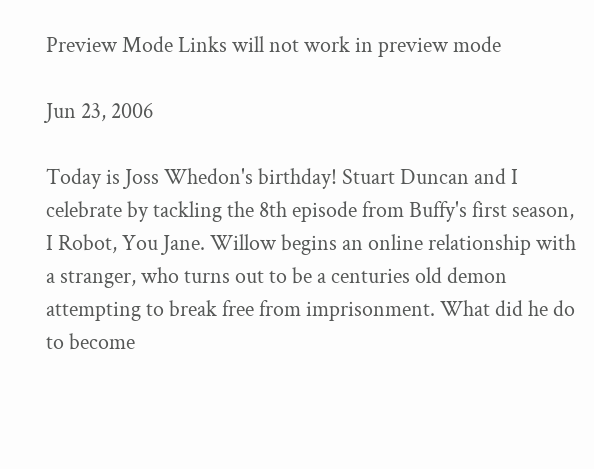Preview Mode Links will not work in preview mode

Jun 23, 2006

Today is Joss Whedon's birthday! Stuart Duncan and I celebrate by tackling the 8th episode from Buffy's first season, I Robot, You Jane. Willow begins an online relationship with a stranger, who turns out to be a centuries old demon attempting to break free from imprisonment. What did he do to become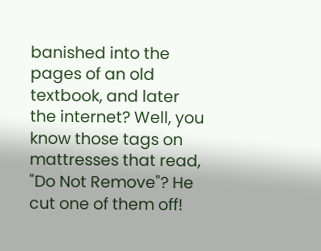banished into the pages of an old textbook, and later the internet? Well, you know those tags on mattresses that read, "Do Not Remove"? He cut one of them off!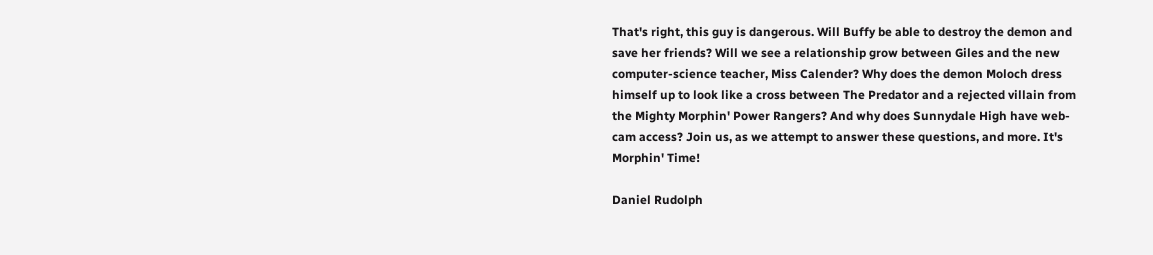That's right, this guy is dangerous. Will Buffy be able to destroy the demon and save her friends? Will we see a relationship grow between Giles and the new computer-science teacher, Miss Calender? Why does the demon Moloch dress himself up to look like a cross between The Predator and a rejected villain from the Mighty Morphin' Power Rangers? And why does Sunnydale High have web-cam access? Join us, as we attempt to answer these questions, and more. It's Morphin' Time!

Daniel Rudolph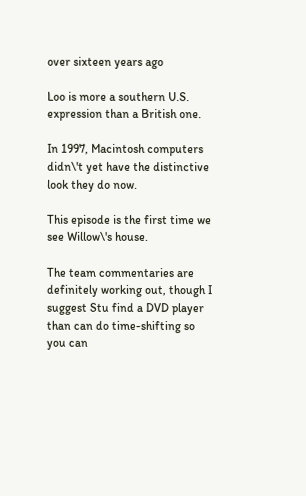over sixteen years ago

Loo is more a southern U.S. expression than a British one.

In 1997, Macintosh computers didn\'t yet have the distinctive look they do now.

This episode is the first time we see Willow\'s house.

The team commentaries are definitely working out, though I suggest Stu find a DVD player than can do time-shifting so you can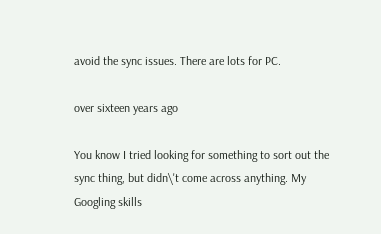avoid the sync issues. There are lots for PC.

over sixteen years ago

You know I tried looking for something to sort out the sync thing, but didn\'t come across anything. My Googling skills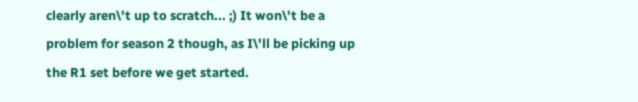clearly aren\'t up to scratch... ;) It won\'t be a problem for season 2 though, as I\'ll be picking up the R1 set before we get started.